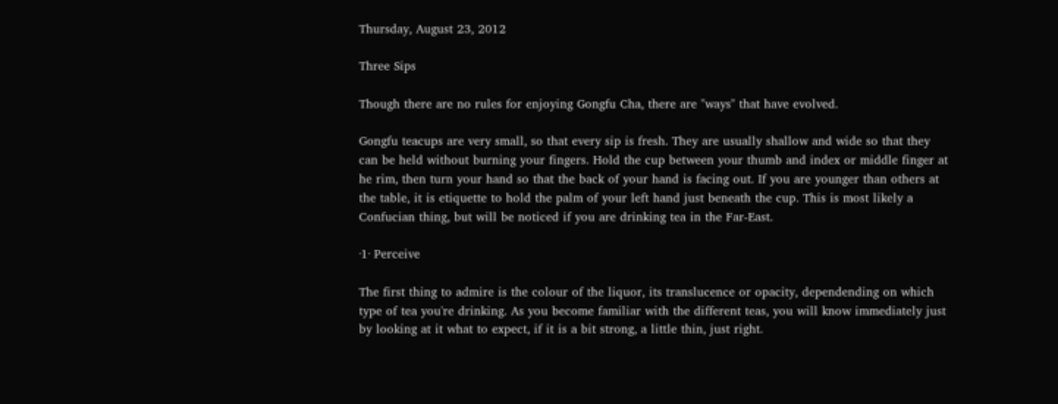Thursday, August 23, 2012

Three Sips

Though there are no rules for enjoying Gongfu Cha, there are "ways" that have evolved.

Gongfu teacups are very small, so that every sip is fresh. They are usually shallow and wide so that they can be held without burning your fingers. Hold the cup between your thumb and index or middle finger at he rim, then turn your hand so that the back of your hand is facing out. If you are younger than others at the table, it is etiquette to hold the palm of your left hand just beneath the cup. This is most likely a Confucian thing, but will be noticed if you are drinking tea in the Far-East.

·1· Perceive

The first thing to admire is the colour of the liquor, its translucence or opacity, dependending on which type of tea you're drinking. As you become familiar with the different teas, you will know immediately just by looking at it what to expect, if it is a bit strong, a little thin, just right.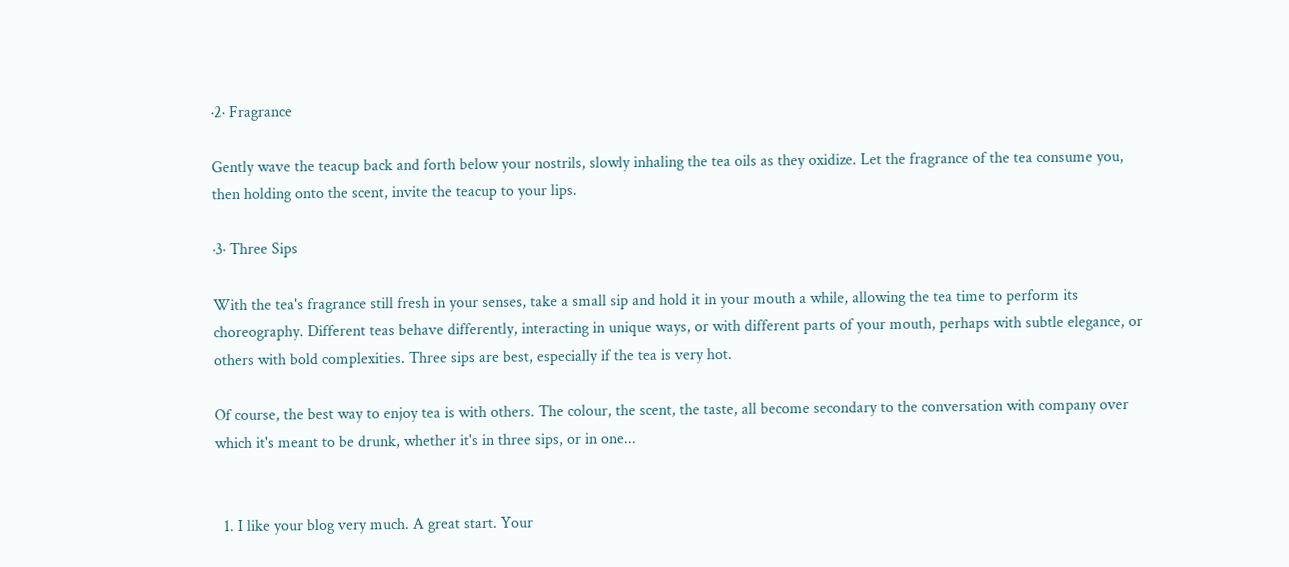·2· Fragrance

Gently wave the teacup back and forth below your nostrils, slowly inhaling the tea oils as they oxidize. Let the fragrance of the tea consume you, then holding onto the scent, invite the teacup to your lips.

·3· Three Sips

With the tea's fragrance still fresh in your senses, take a small sip and hold it in your mouth a while, allowing the tea time to perform its choreography. Different teas behave differently, interacting in unique ways, or with different parts of your mouth, perhaps with subtle elegance, or others with bold complexities. Three sips are best, especially if the tea is very hot.

Of course, the best way to enjoy tea is with others. The colour, the scent, the taste, all become secondary to the conversation with company over which it's meant to be drunk, whether it's in three sips, or in one...


  1. I like your blog very much. A great start. Your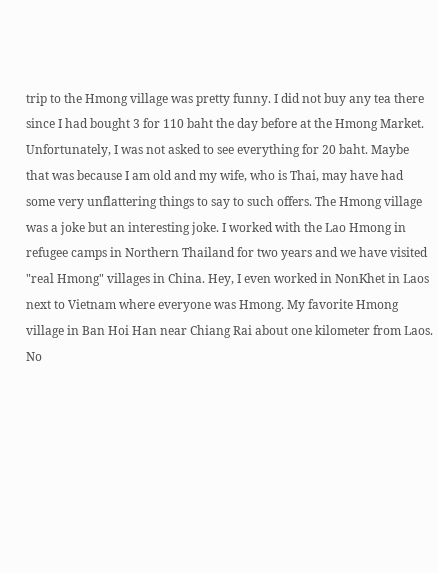trip to the Hmong village was pretty funny. I did not buy any tea there since I had bought 3 for 110 baht the day before at the Hmong Market. Unfortunately, I was not asked to see everything for 20 baht. Maybe that was because I am old and my wife, who is Thai, may have had some very unflattering things to say to such offers. The Hmong village was a joke but an interesting joke. I worked with the Lao Hmong in refugee camps in Northern Thailand for two years and we have visited "real Hmong" villages in China. Hey, I even worked in NonKhet in Laos next to Vietnam where everyone was Hmong. My favorite Hmong village in Ban Hoi Han near Chiang Rai about one kilometer from Laos. No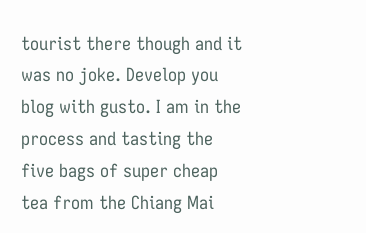tourist there though and it was no joke. Develop you blog with gusto. I am in the process and tasting the five bags of super cheap tea from the Chiang Mai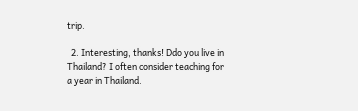trip.

  2. Interesting, thanks! Ddo you live in Thailand? I often consider teaching for a year in Thailand.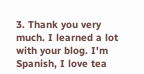3. Thank you very much. I learned a lot with your blog. I'm Spanish, I love tea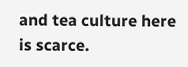and tea culture here is scarce.